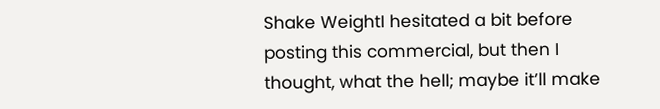Shake WeightI hesitated a bit before posting this commercial, but then I thought, what the hell; maybe it’ll make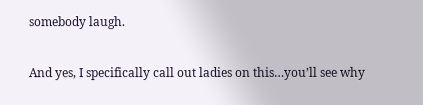somebody laugh.

And yes, I specifically call out ladies on this…you’ll see why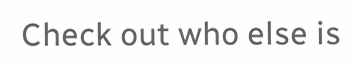Check out who else is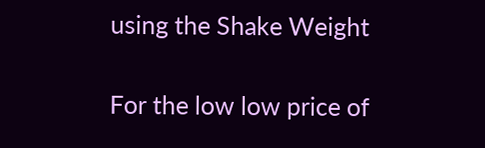using the Shake Weight

For the low low price of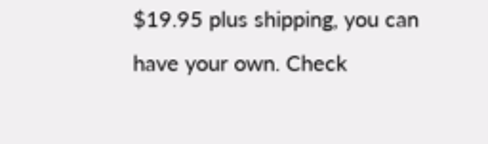$19.95 plus shipping, you can have your own. Check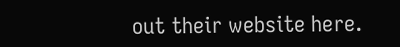out their website here.